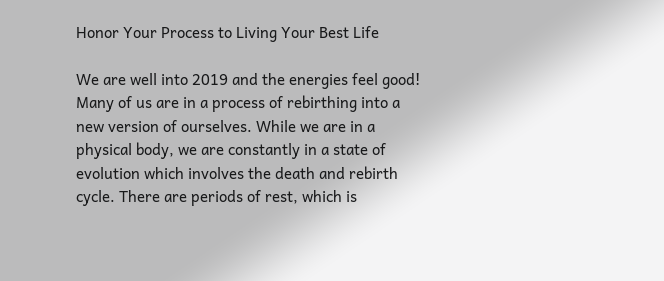Honor Your Process to Living Your Best Life

We are well into 2019 and the energies feel good! Many of us are in a process of rebirthing into a new version of ourselves. While we are in a physical body, we are constantly in a state of evolution which involves the death and rebirth cycle. There are periods of rest, which is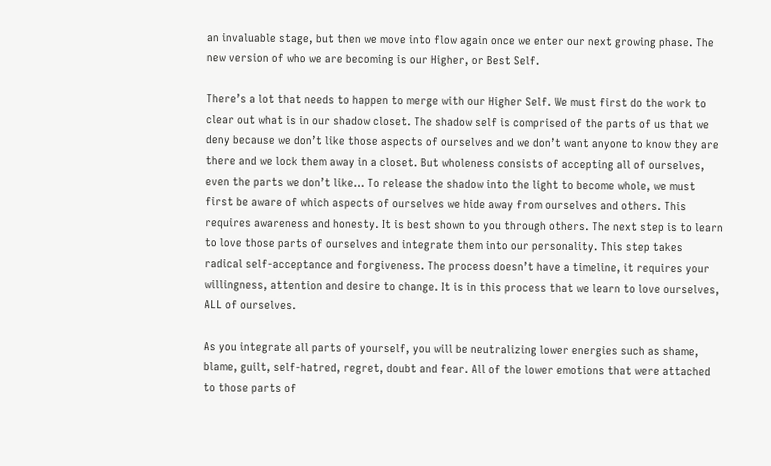an invaluable stage, but then we move into flow again once we enter our next growing phase. The new version of who we are becoming is our Higher, or Best Self.

There’s a lot that needs to happen to merge with our Higher Self. We must first do the work to clear out what is in our shadow closet. The shadow self is comprised of the parts of us that we deny because we don’t like those aspects of ourselves and we don’t want anyone to know they are there and we lock them away in a closet. But wholeness consists of accepting all of ourselves, even the parts we don’t like… To release the shadow into the light to become whole, we must first be aware of which aspects of ourselves we hide away from ourselves and others. This requires awareness and honesty. It is best shown to you through others. The next step is to learn to love those parts of ourselves and integrate them into our personality. This step takes radical self-acceptance and forgiveness. The process doesn’t have a timeline, it requires your willingness, attention and desire to change. It is in this process that we learn to love ourselves, ALL of ourselves.

As you integrate all parts of yourself, you will be neutralizing lower energies such as shame, blame, guilt, self-hatred, regret, doubt and fear. All of the lower emotions that were attached to those parts of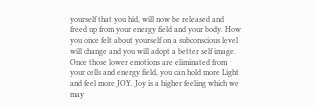yourself that you hid, will now be released and freed up from your energy field and your body. How you once felt about yourself on a subconscious level will change and you will adopt a better self image. Once those lower emotions are eliminated from your cells and energy field, you can hold more Light and feel more JOY. Joy is a higher feeling which we may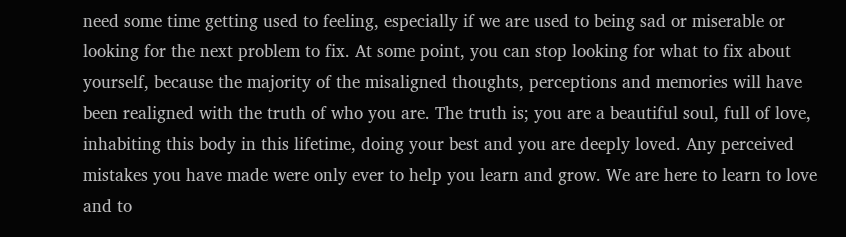need some time getting used to feeling, especially if we are used to being sad or miserable or looking for the next problem to fix. At some point, you can stop looking for what to fix about yourself, because the majority of the misaligned thoughts, perceptions and memories will have been realigned with the truth of who you are. The truth is; you are a beautiful soul, full of love, inhabiting this body in this lifetime, doing your best and you are deeply loved. Any perceived mistakes you have made were only ever to help you learn and grow. We are here to learn to love and to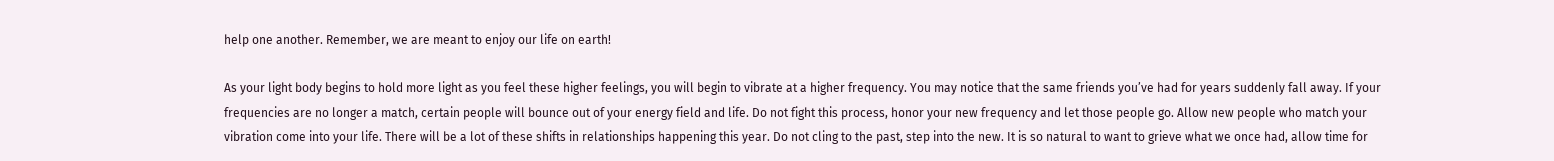help one another. Remember, we are meant to enjoy our life on earth!

As your light body begins to hold more light as you feel these higher feelings, you will begin to vibrate at a higher frequency. You may notice that the same friends you’ve had for years suddenly fall away. If your frequencies are no longer a match, certain people will bounce out of your energy field and life. Do not fight this process, honor your new frequency and let those people go. Allow new people who match your vibration come into your life. There will be a lot of these shifts in relationships happening this year. Do not cling to the past, step into the new. It is so natural to want to grieve what we once had, allow time for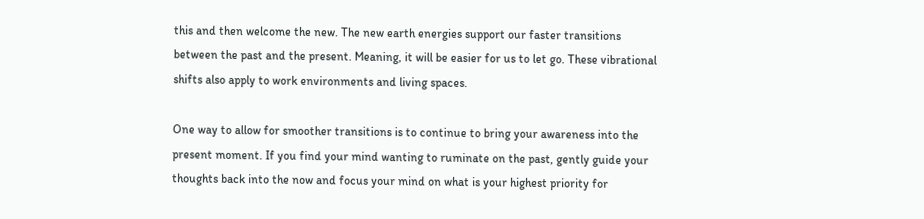this and then welcome the new. The new earth energies support our faster transitions between the past and the present. Meaning, it will be easier for us to let go. These vibrational shifts also apply to work environments and living spaces.

One way to allow for smoother transitions is to continue to bring your awareness into the present moment. If you find your mind wanting to ruminate on the past, gently guide your thoughts back into the now and focus your mind on what is your highest priority for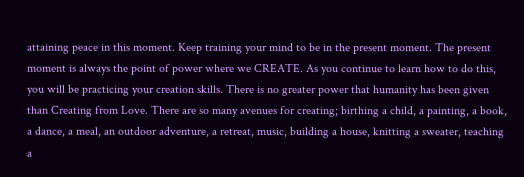attaining peace in this moment. Keep training your mind to be in the present moment. The present moment is always the point of power where we CREATE. As you continue to learn how to do this, you will be practicing your creation skills. There is no greater power that humanity has been given than Creating from Love. There are so many avenues for creating; birthing a child, a painting, a book, a dance, a meal, an outdoor adventure, a retreat, music, building a house, knitting a sweater, teaching a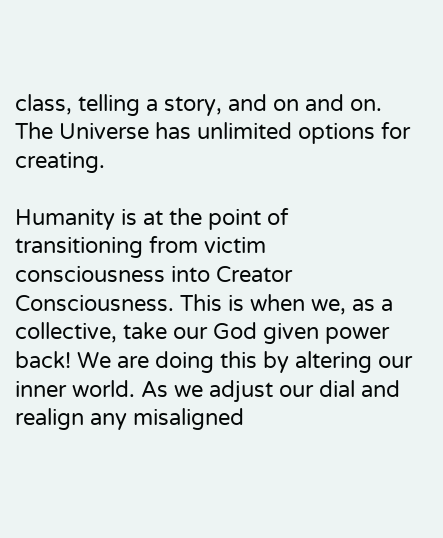class, telling a story, and on and on. The Universe has unlimited options for creating.

Humanity is at the point of transitioning from victim consciousness into Creator Consciousness. This is when we, as a collective, take our God given power back! We are doing this by altering our inner world. As we adjust our dial and realign any misaligned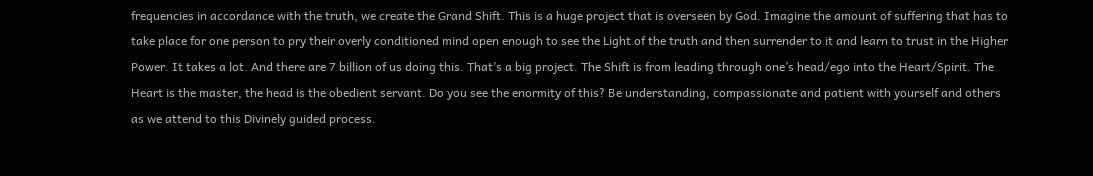frequencies in accordance with the truth, we create the Grand Shift. This is a huge project that is overseen by God. Imagine the amount of suffering that has to take place for one person to pry their overly conditioned mind open enough to see the Light of the truth and then surrender to it and learn to trust in the Higher Power. It takes a lot. And there are 7 billion of us doing this. That’s a big project. The Shift is from leading through one’s head/ego into the Heart/Spirit. The Heart is the master, the head is the obedient servant. Do you see the enormity of this? Be understanding, compassionate and patient with yourself and others as we attend to this Divinely guided process.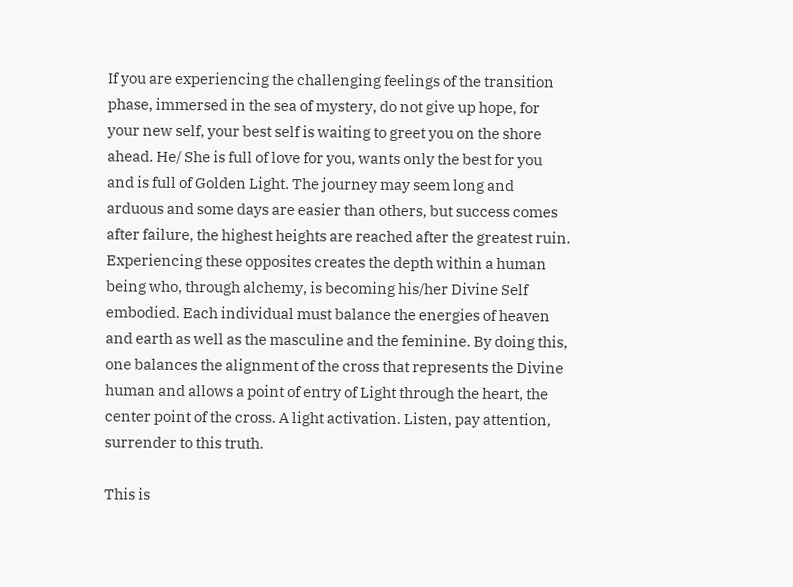If you are experiencing the challenging feelings of the transition phase, immersed in the sea of mystery, do not give up hope, for your new self, your best self is waiting to greet you on the shore ahead. He/ She is full of love for you, wants only the best for you and is full of Golden Light. The journey may seem long and arduous and some days are easier than others, but success comes after failure, the highest heights are reached after the greatest ruin. Experiencing these opposites creates the depth within a human being who, through alchemy, is becoming his/her Divine Self embodied. Each individual must balance the energies of heaven and earth as well as the masculine and the feminine. By doing this, one balances the alignment of the cross that represents the Divine human and allows a point of entry of Light through the heart, the center point of the cross. A light activation. Listen, pay attention, surrender to this truth.

This is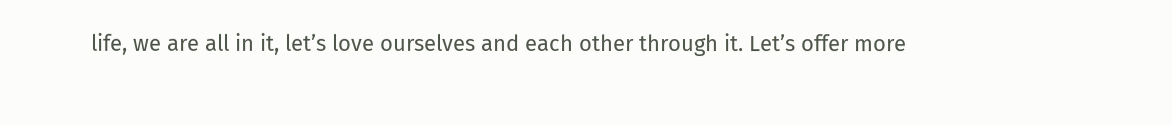life, we are all in it, let’s love ourselves and each other through it. Let’s offer more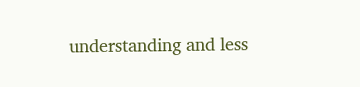understanding and less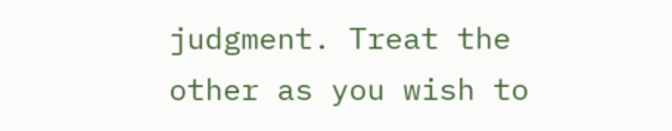judgment. Treat the other as you wish to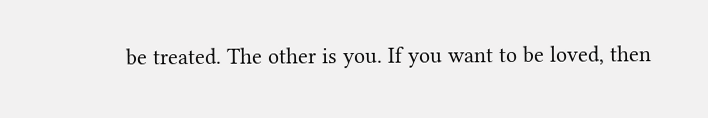be treated. The other is you. If you want to be loved, then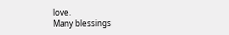love.
Many blessings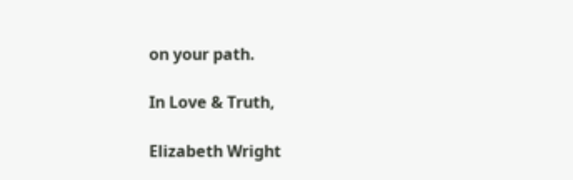on your path.

In Love & Truth,

Elizabeth Wright